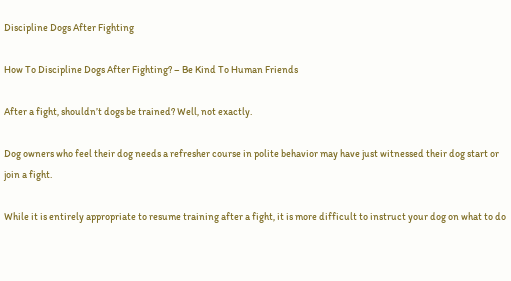Discipline Dogs After Fighting

How To Discipline Dogs After Fighting? – Be Kind To Human Friends

After a fight, shouldn’t dogs be trained? Well, not exactly.

Dog owners who feel their dog needs a refresher course in polite behavior may have just witnessed their dog start or join a fight.

While it is entirely appropriate to resume training after a fight, it is more difficult to instruct your dog on what to do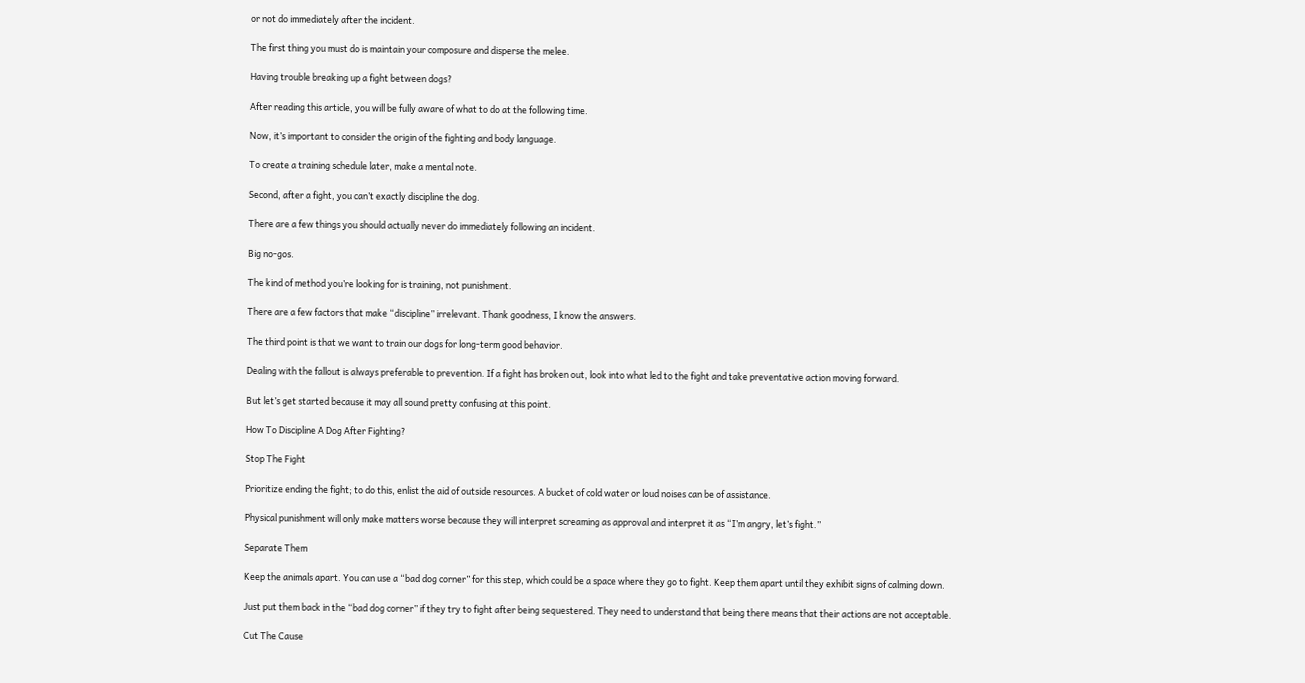or not do immediately after the incident.

The first thing you must do is maintain your composure and disperse the melee.

Having trouble breaking up a fight between dogs?

After reading this article, you will be fully aware of what to do at the following time.

Now, it’s important to consider the origin of the fighting and body language.

To create a training schedule later, make a mental note.

Second, after a fight, you can’t exactly discipline the dog.

There are a few things you should actually never do immediately following an incident.

Big no-gos.

The kind of method you’re looking for is training, not punishment.

There are a few factors that make “discipline” irrelevant. Thank goodness, I know the answers.

The third point is that we want to train our dogs for long-term good behavior.

Dealing with the fallout is always preferable to prevention. If a fight has broken out, look into what led to the fight and take preventative action moving forward.

But let’s get started because it may all sound pretty confusing at this point.

How To Discipline A Dog After Fighting?

Stop The Fight

Prioritize ending the fight; to do this, enlist the aid of outside resources. A bucket of cold water or loud noises can be of assistance.

Physical punishment will only make matters worse because they will interpret screaming as approval and interpret it as “I’m angry, let’s fight.”

Separate Them

Keep the animals apart. You can use a “bad dog corner” for this step, which could be a space where they go to fight. Keep them apart until they exhibit signs of calming down.

Just put them back in the “bad dog corner” if they try to fight after being sequestered. They need to understand that being there means that their actions are not acceptable.

Cut The Cause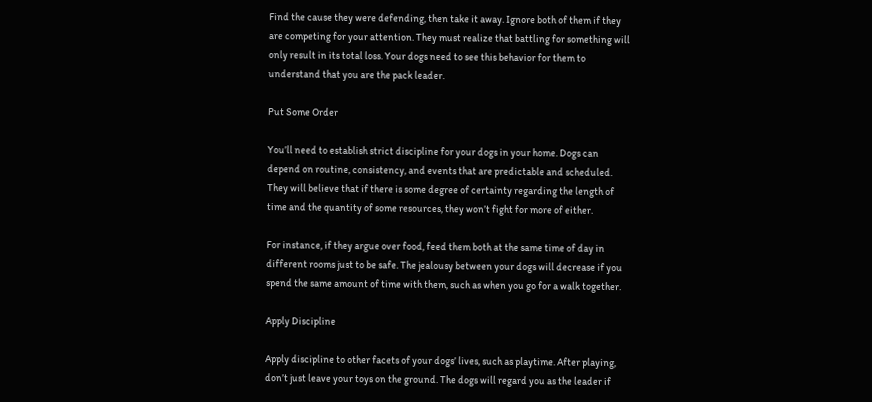Find the cause they were defending, then take it away. Ignore both of them if they are competing for your attention. They must realize that battling for something will only result in its total loss. Your dogs need to see this behavior for them to understand that you are the pack leader.

Put Some Order

You’ll need to establish strict discipline for your dogs in your home. Dogs can depend on routine, consistency, and events that are predictable and scheduled. They will believe that if there is some degree of certainty regarding the length of time and the quantity of some resources, they won’t fight for more of either.

For instance, if they argue over food, feed them both at the same time of day in different rooms just to be safe. The jealousy between your dogs will decrease if you spend the same amount of time with them, such as when you go for a walk together.

Apply Discipline

Apply discipline to other facets of your dogs’ lives, such as playtime. After playing, don’t just leave your toys on the ground. The dogs will regard you as the leader if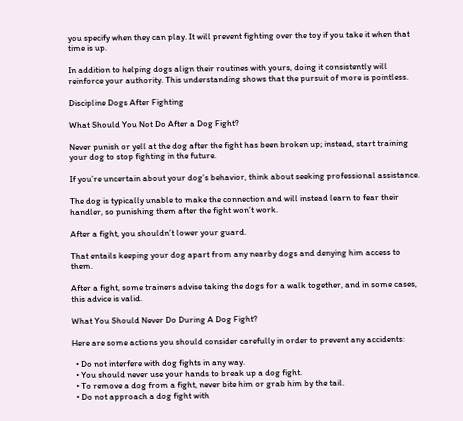you specify when they can play. It will prevent fighting over the toy if you take it when that time is up.

In addition to helping dogs align their routines with yours, doing it consistently will reinforce your authority. This understanding shows that the pursuit of more is pointless.

Discipline Dogs After Fighting

What Should You Not Do After a Dog Fight?

Never punish or yell at the dog after the fight has been broken up; instead, start training your dog to stop fighting in the future.

If you’re uncertain about your dog’s behavior, think about seeking professional assistance.

The dog is typically unable to make the connection and will instead learn to fear their handler, so punishing them after the fight won’t work.

After a fight, you shouldn’t lower your guard.

That entails keeping your dog apart from any nearby dogs and denying him access to them.

After a fight, some trainers advise taking the dogs for a walk together, and in some cases, this advice is valid.

What You Should Never Do During A Dog Fight?

Here are some actions you should consider carefully in order to prevent any accidents:

  • Do not interfere with dog fights in any way.
  • You should never use your hands to break up a dog fight.
  • To remove a dog from a fight, never bite him or grab him by the tail.
  • Do not approach a dog fight with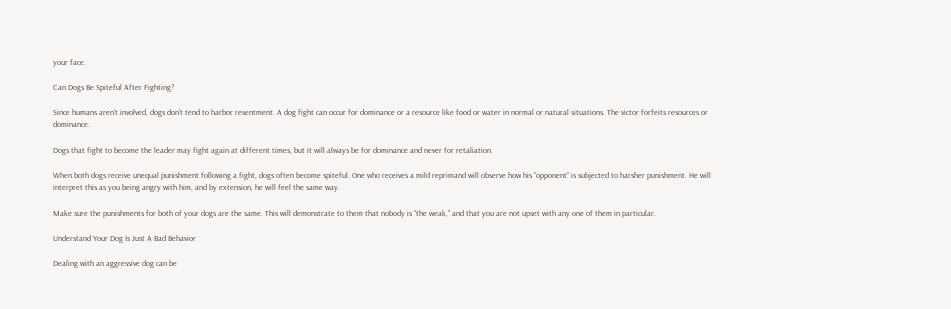your face.

Can Dogs Be Spiteful After Fighting?

Since humans aren’t involved, dogs don’t tend to harbor resentment. A dog fight can occur for dominance or a resource like food or water in normal or natural situations. The victor forfeits resources or dominance.

Dogs that fight to become the leader may fight again at different times, but it will always be for dominance and never for retaliation.

When both dogs receive unequal punishment following a fight, dogs often become spiteful. One who receives a mild reprimand will observe how his “opponent” is subjected to harsher punishment. He will interpret this as you being angry with him, and by extension, he will feel the same way.

Make sure the punishments for both of your dogs are the same. This will demonstrate to them that nobody is “the weak,” and that you are not upset with any one of them in particular.

Understand Your Dog Is Just A Bad Behavior

Dealing with an aggressive dog can be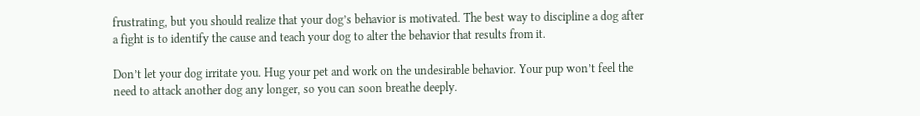frustrating, but you should realize that your dog’s behavior is motivated. The best way to discipline a dog after a fight is to identify the cause and teach your dog to alter the behavior that results from it.

Don’t let your dog irritate you. Hug your pet and work on the undesirable behavior. Your pup won’t feel the need to attack another dog any longer, so you can soon breathe deeply.